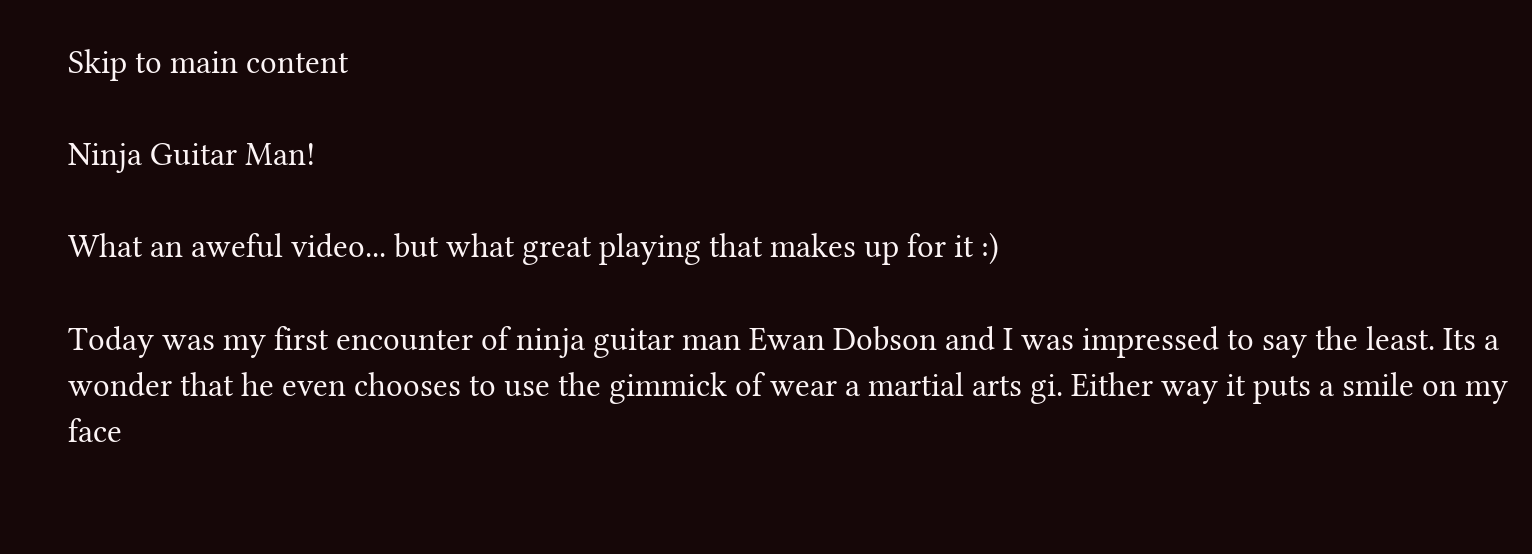Skip to main content

Ninja Guitar Man!

What an aweful video... but what great playing that makes up for it :)

Today was my first encounter of ninja guitar man Ewan Dobson and I was impressed to say the least. Its a wonder that he even chooses to use the gimmick of wear a martial arts gi. Either way it puts a smile on my face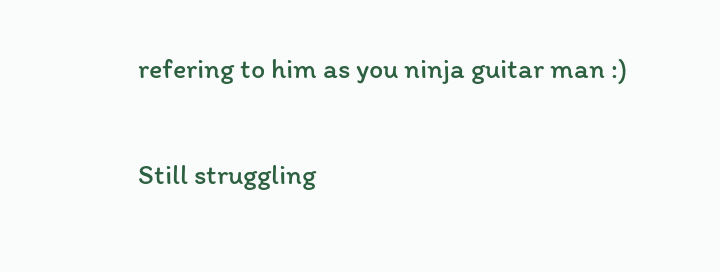refering to him as you ninja guitar man :)

Still struggling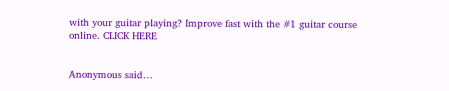with your guitar playing? Improve fast with the #1 guitar course online. CLICK HERE


Anonymous said…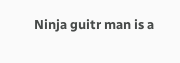Ninja guitr man is a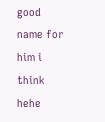good name for him i think hehe